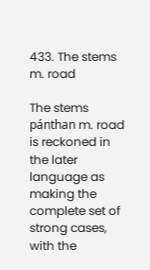433. The stems m. road

The stems pánthan m. road is reckoned in the later language as making the complete set of strong cases, with the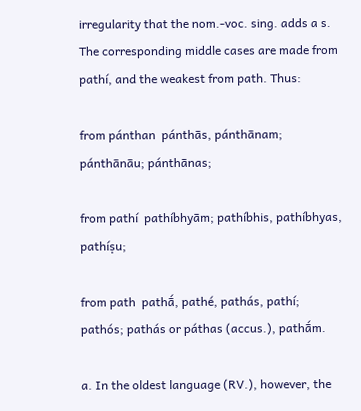irregularity that the nom.-voc. sing. adds a s. The corresponding middle cases are made from pathí, and the weakest from path. Thus:

from pánthan  pánthās, pánthānam; pánthānāu; pánthānas;

from pathí  pathíbhyām; pathíbhis, pathíbhyas, pathíṣu;

from path  pathā́, pathé, pathás, pathí; pathós; pathás or páthas (accus.), pathā́m.

a. In the oldest language (RV.), however, the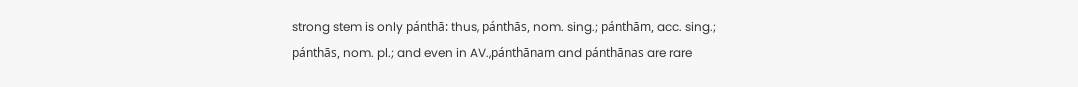strong stem is only pánthā: thus, pánthās, nom. sing.; pánthām, acc. sing.; pánthās, nom. pl.; and even in AV.,pánthānam and pánthānas are rare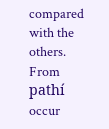compared with the others. From pathí occur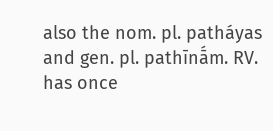also the nom. pl. patháyas and gen. pl. pathīnā́m. RV. has once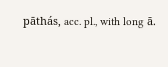pāthás, acc. pl., with long ā.